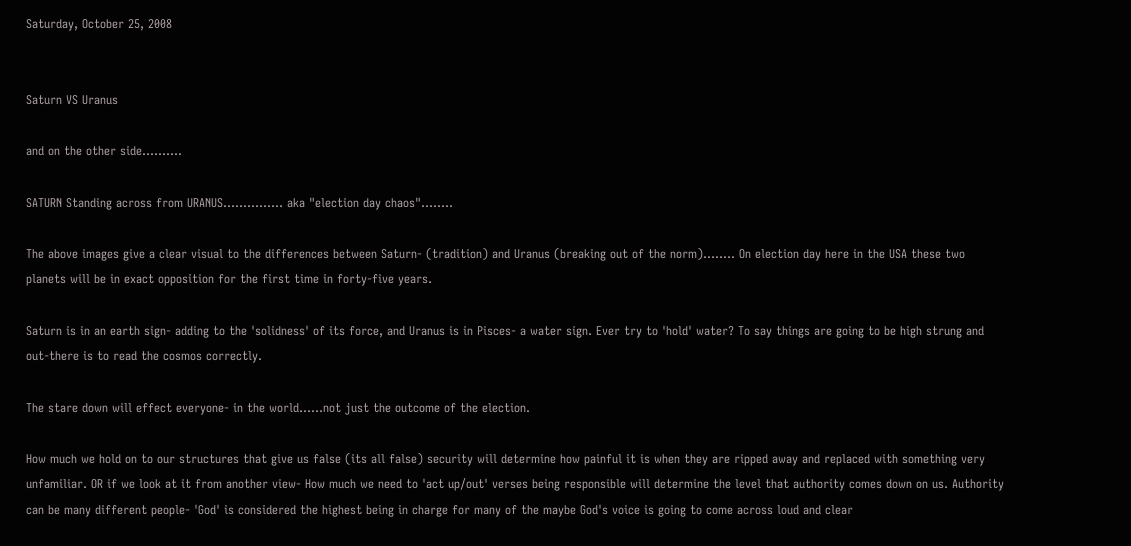Saturday, October 25, 2008


Saturn VS Uranus

and on the other side..........

SATURN Standing across from URANUS............... aka "election day chaos"........

The above images give a clear visual to the differences between Saturn- (tradition) and Uranus (breaking out of the norm)........ On election day here in the USA these two planets will be in exact opposition for the first time in forty-five years.

Saturn is in an earth sign- adding to the 'solidness' of its force, and Uranus is in Pisces- a water sign. Ever try to 'hold' water? To say things are going to be high strung and out-there is to read the cosmos correctly.

The stare down will effect everyone- in the world......not just the outcome of the election.

How much we hold on to our structures that give us false (its all false) security will determine how painful it is when they are ripped away and replaced with something very unfamiliar. OR if we look at it from another view- How much we need to 'act up/out' verses being responsible will determine the level that authority comes down on us. Authority can be many different people- 'God' is considered the highest being in charge for many of the maybe God's voice is going to come across loud and clear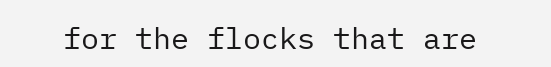for the flocks that are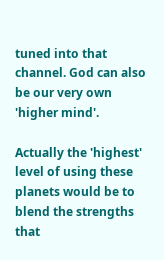tuned into that channel. God can also be our very own 'higher mind'.

Actually the 'highest' level of using these planets would be to blend the strengths that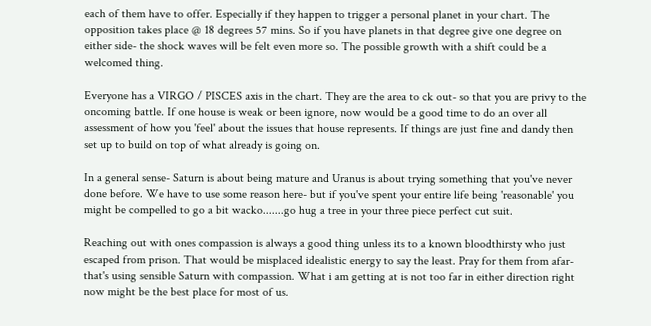each of them have to offer. Especially if they happen to trigger a personal planet in your chart. The opposition takes place @ 18 degrees 57 mins. So if you have planets in that degree give one degree on either side- the shock waves will be felt even more so. The possible growth with a shift could be a welcomed thing.

Everyone has a VIRGO / PISCES axis in the chart. They are the area to ck out- so that you are privy to the oncoming battle. If one house is weak or been ignore, now would be a good time to do an over all assessment of how you 'feel' about the issues that house represents. If things are just fine and dandy then set up to build on top of what already is going on.

In a general sense- Saturn is about being mature and Uranus is about trying something that you've never done before. We have to use some reason here- but if you've spent your entire life being 'reasonable' you might be compelled to go a bit wacko.......go hug a tree in your three piece perfect cut suit.

Reaching out with ones compassion is always a good thing unless its to a known bloodthirsty who just escaped from prison. That would be misplaced idealistic energy to say the least. Pray for them from afar- that's using sensible Saturn with compassion. What i am getting at is not too far in either direction right now might be the best place for most of us.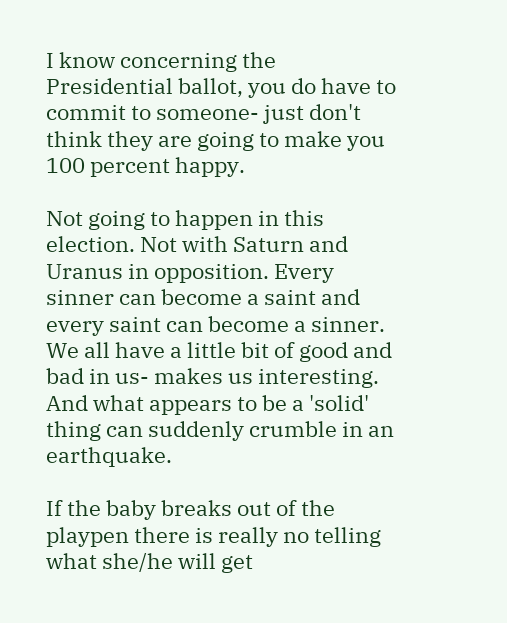I know concerning the Presidential ballot, you do have to commit to someone- just don't think they are going to make you 100 percent happy.

Not going to happen in this election. Not with Saturn and Uranus in opposition. Every sinner can become a saint and every saint can become a sinner. We all have a little bit of good and bad in us- makes us interesting.
And what appears to be a 'solid' thing can suddenly crumble in an earthquake.

If the baby breaks out of the playpen there is really no telling what she/he will get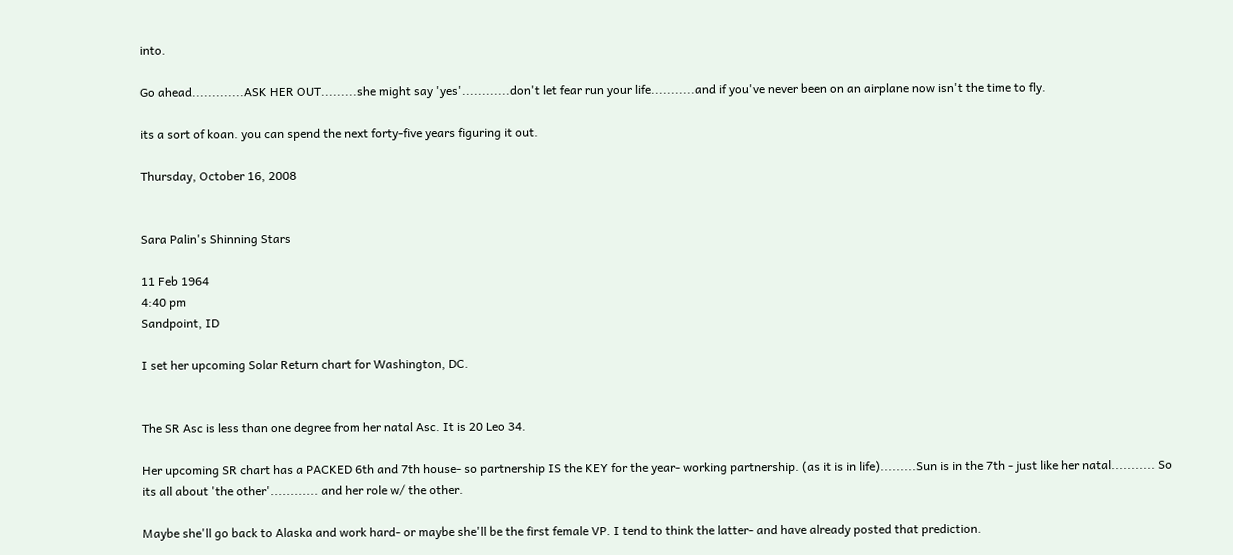into.

Go ahead.............ASK HER OUT.........she might say 'yes'............don't let fear run your life...........and if you've never been on an airplane now isn't the time to fly.

its a sort of koan. you can spend the next forty-five years figuring it out.

Thursday, October 16, 2008


Sara Palin's Shinning Stars

11 Feb 1964
4:40 pm
Sandpoint, ID

I set her upcoming Solar Return chart for Washington, DC.


The SR Asc is less than one degree from her natal Asc. It is 20 Leo 34.

Her upcoming SR chart has a PACKED 6th and 7th house- so partnership IS the KEY for the year- working partnership. (as it is in life).........Sun is in the 7th - just like her natal........... So its all about 'the other'............ and her role w/ the other.

Maybe she'll go back to Alaska and work hard- or maybe she'll be the first female VP. I tend to think the latter- and have already posted that prediction.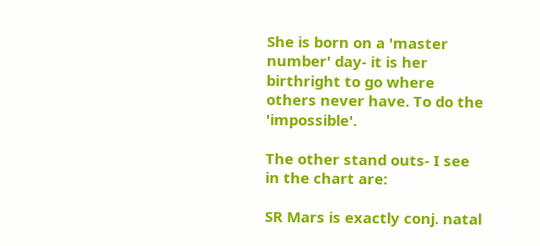She is born on a 'master number' day- it is her birthright to go where others never have. To do the 'impossible'.

The other stand outs- I see in the chart are:

SR Mars is exactly conj. natal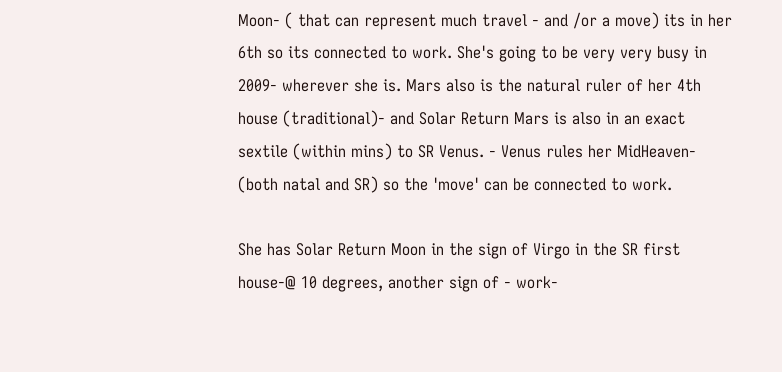Moon- ( that can represent much travel - and /or a move) its in her 6th so its connected to work. She's going to be very very busy in 2009- wherever she is. Mars also is the natural ruler of her 4th house (traditional)- and Solar Return Mars is also in an exact sextile (within mins) to SR Venus. - Venus rules her MidHeaven- (both natal and SR) so the 'move' can be connected to work.

She has Solar Return Moon in the sign of Virgo in the SR first house-@ 10 degrees, another sign of - work-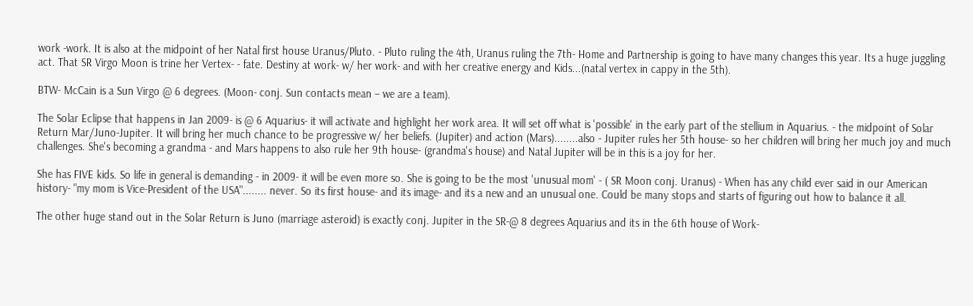work -work. It is also at the midpoint of her Natal first house Uranus/Pluto. - Pluto ruling the 4th, Uranus ruling the 7th- Home and Partnership is going to have many changes this year. Its a huge juggling act. That SR Virgo Moon is trine her Vertex- - fate. Destiny at work- w/ her work- and with her creative energy and Kids...(natal vertex in cappy in the 5th).

BTW- McCain is a Sun Virgo @ 6 degrees. (Moon- conj. Sun contacts mean – we are a team).

The Solar Eclipse that happens in Jan 2009- is @ 6 Aquarius- it will activate and highlight her work area. It will set off what is 'possible' in the early part of the stellium in Aquarius. - the midpoint of Solar Return Mar/Juno-Jupiter. It will bring her much chance to be progressive w/ her beliefs. (Jupiter) and action (Mars)........also - Jupiter rules her 5th house- so her children will bring her much joy and much challenges. She's becoming a grandma - and Mars happens to also rule her 9th house- (grandma's house) and Natal Jupiter will be in this is a joy for her.

She has FIVE kids. So life in general is demanding - in 2009- it will be even more so. She is going to be the most 'unusual mom' - ( SR Moon conj. Uranus) - When has any child ever said in our American history- "my mom is Vice-President of the USA"........ never. So its first house- and its image- and its a new and an unusual one. Could be many stops and starts of figuring out how to balance it all.

The other huge stand out in the Solar Return is Juno (marriage asteroid) is exactly conj. Jupiter in the SR-@ 8 degrees Aquarius and its in the 6th house of Work-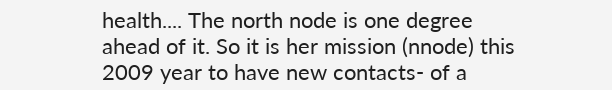health.... The north node is one degree ahead of it. So it is her mission (nnode) this 2009 year to have new contacts- of a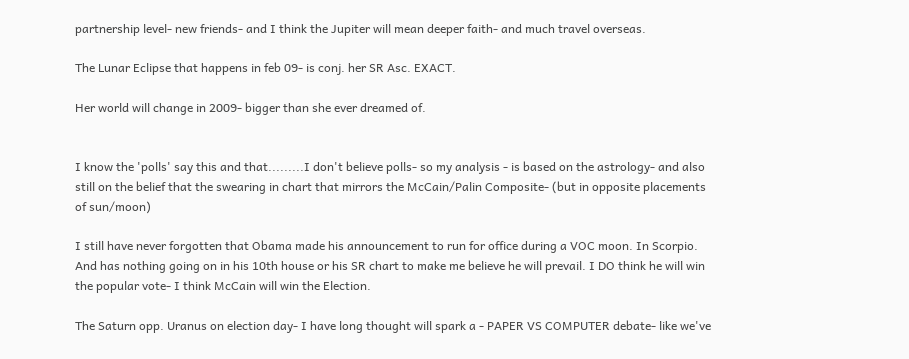partnership level- new friends- and I think the Jupiter will mean deeper faith- and much travel overseas.

The Lunar Eclipse that happens in feb 09- is conj. her SR Asc. EXACT.

Her world will change in 2009- bigger than she ever dreamed of.


I know the 'polls' say this and that.........I don't believe polls- so my analysis - is based on the astrology- and also still on the belief that the swearing in chart that mirrors the McCain/Palin Composite- (but in opposite placements of sun/moon)

I still have never forgotten that Obama made his announcement to run for office during a VOC moon. In Scorpio. And has nothing going on in his 10th house or his SR chart to make me believe he will prevail. I DO think he will win the popular vote- I think McCain will win the Election.

The Saturn opp. Uranus on election day- I have long thought will spark a - PAPER VS COMPUTER debate- like we've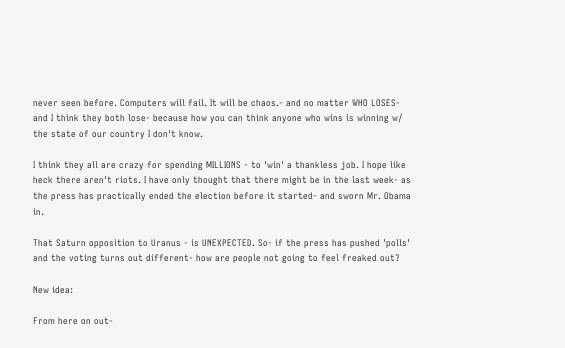never seen before. Computers will fail. It will be chaos.- and no matter WHO LOSES- and I think they both lose- because how you can think anyone who wins is winning w/ the state of our country I don't know.

I think they all are crazy for spending MILLIONS - to 'win' a thankless job. I hope like heck there aren't riots. I have only thought that there might be in the last week- as the press has practically ended the election before it started- and sworn Mr. Obama in.

That Saturn opposition to Uranus - is UNEXPECTED. So- if the press has pushed 'polls' and the voting turns out different- how are people not going to feel freaked out?

New idea:

From here on out-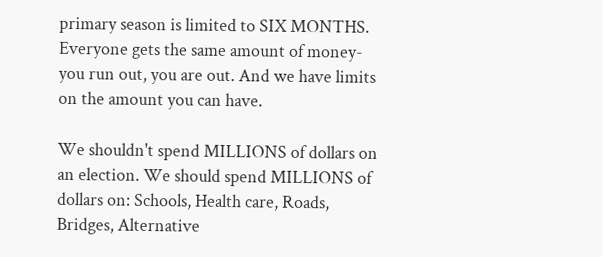primary season is limited to SIX MONTHS.
Everyone gets the same amount of money- you run out, you are out. And we have limits on the amount you can have.

We shouldn't spend MILLIONS of dollars on an election. We should spend MILLIONS of dollars on: Schools, Health care, Roads, Bridges, Alternative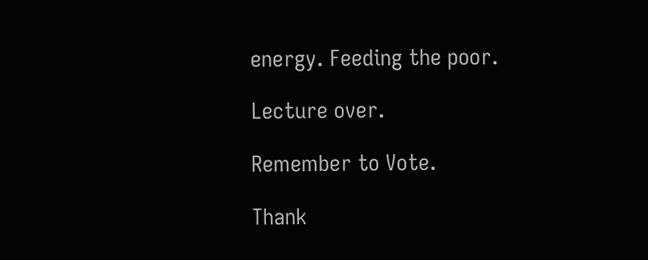energy. Feeding the poor.

Lecture over.

Remember to Vote.

Thank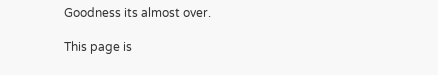Goodness its almost over.

This page is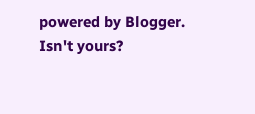powered by Blogger. Isn't yours?